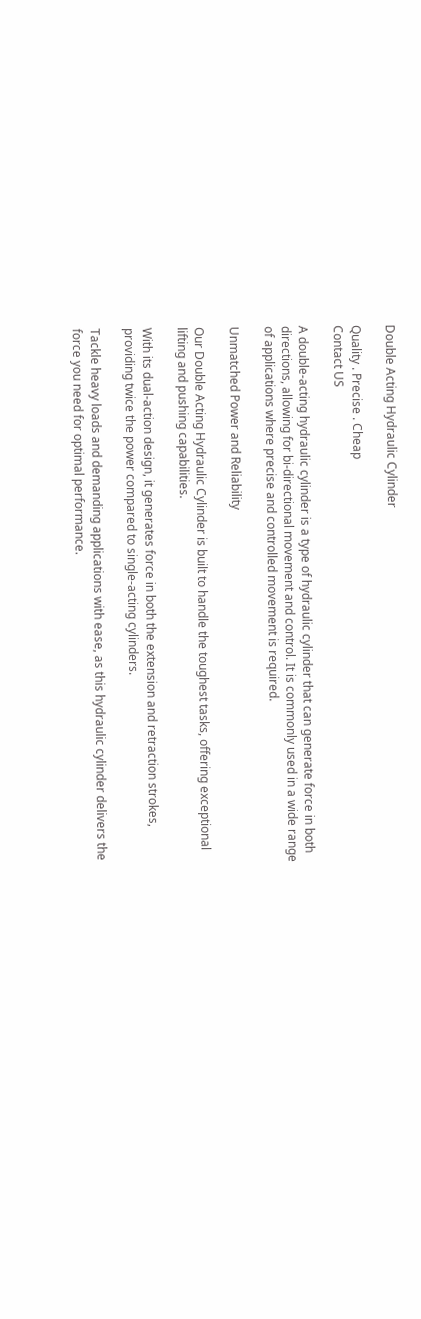Double Acting Hydraulic Cylinder

Quality . Precise . Cheap
Contact US

A double-acting hydraulic cylinder is a type of hydraulic cylinder that can generate force in both directions, allowing for bi-directional movement and control. It is commonly used in a wide range of applications where precise and controlled movement is required.

Unmatched Power and Reliability

Our Double Acting Hydraulic Cylinder is built to handle the toughest tasks, offering exceptional lifting and pushing capabilities.

With its dual-action design, it generates force in both the extension and retraction strokes, providing twice the power compared to single-acting cylinders.

Tackle heavy loads and demanding applications with ease, as this hydraulic cylinder delivers the force you need for optimal performance.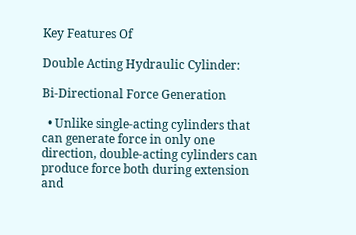Key Features Of

Double Acting Hydraulic Cylinder:

Bi-Directional Force Generation

  • Unlike single-acting cylinders that can generate force in only one direction, double-acting cylinders can produce force both during extension and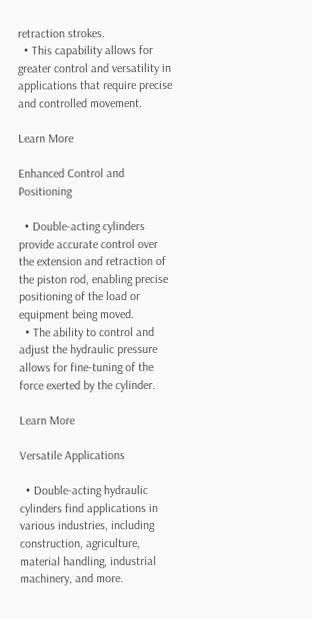retraction strokes.
  • This capability allows for greater control and versatility in applications that require precise and controlled movement.

Learn More

Enhanced Control and Positioning

  • Double-acting cylinders provide accurate control over the extension and retraction of the piston rod, enabling precise positioning of the load or equipment being moved.
  • The ability to control and adjust the hydraulic pressure allows for fine-tuning of the force exerted by the cylinder.

Learn More

Versatile Applications

  • Double-acting hydraulic cylinders find applications in various industries, including construction, agriculture, material handling, industrial machinery, and more.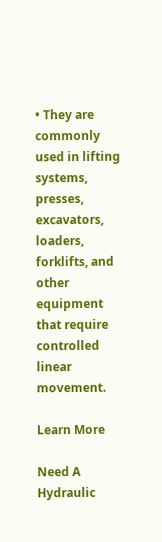• They are commonly used in lifting systems, presses, excavators, loaders, forklifts, and other equipment that require controlled linear movement.

Learn More

Need A Hydraulic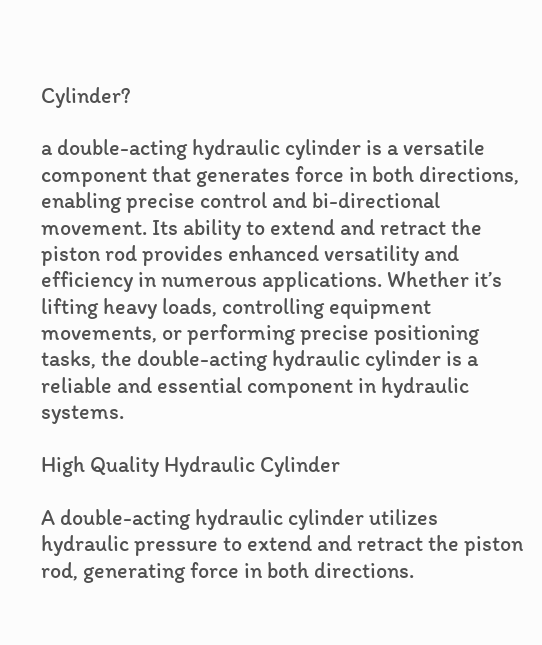Cylinder?

a double-acting hydraulic cylinder is a versatile component that generates force in both directions, enabling precise control and bi-directional movement. Its ability to extend and retract the piston rod provides enhanced versatility and efficiency in numerous applications. Whether it’s lifting heavy loads, controlling equipment movements, or performing precise positioning tasks, the double-acting hydraulic cylinder is a reliable and essential component in hydraulic systems.

High Quality Hydraulic Cylinder

A double-acting hydraulic cylinder utilizes hydraulic pressure to extend and retract the piston rod, generating force in both directions.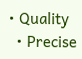• Quality
  • Precise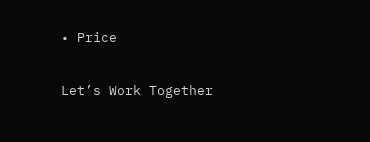• Price

Let’s Work Together